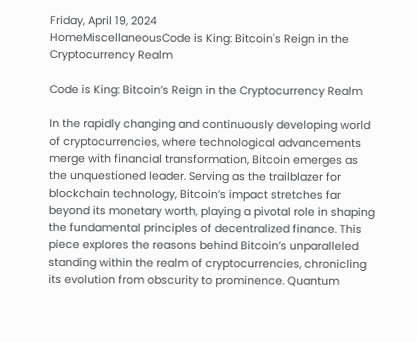Friday, April 19, 2024
HomeMiscellaneousCode is King: Bitcoin's Reign in the Cryptocurrency Realm

Code is King: Bitcoin’s Reign in the Cryptocurrency Realm

In the rapidly changing and continuously developing world of cryptocurrencies, where technological advancements merge with financial transformation, Bitcoin emerges as the unquestioned leader. Serving as the trailblazer for blockchain technology, Bitcoin’s impact stretches far beyond its monetary worth, playing a pivotal role in shaping the fundamental principles of decentralized finance. This piece explores the reasons behind Bitcoin’s unparalleled standing within the realm of cryptocurrencies, chronicling its evolution from obscurity to prominence. Quantum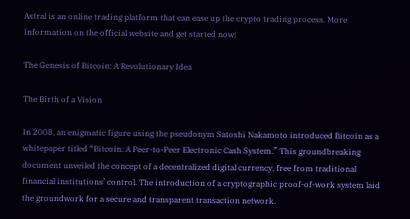Astral is an online trading platform that can ease up the crypto trading process. More Information on the official website and get started now!

The Genesis of Bitcoin: A Revolutionary Idea

The Birth of a Vision

In 2008, an enigmatic figure using the pseudonym Satoshi Nakamoto introduced Bitcoin as a whitepaper titled “Bitcoin: A Peer-to-Peer Electronic Cash System.” This groundbreaking document unveiled the concept of a decentralized digital currency, free from traditional financial institutions’ control. The introduction of a cryptographic proof-of-work system laid the groundwork for a secure and transparent transaction network.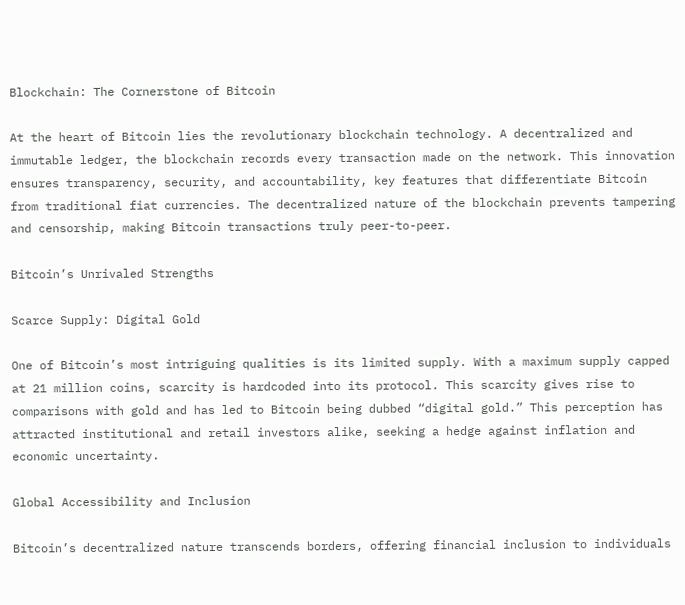Blockchain: The Cornerstone of Bitcoin

At the heart of Bitcoin lies the revolutionary blockchain technology. A decentralized and immutable ledger, the blockchain records every transaction made on the network. This innovation ensures transparency, security, and accountability, key features that differentiate Bitcoin from traditional fiat currencies. The decentralized nature of the blockchain prevents tampering and censorship, making Bitcoin transactions truly peer-to-peer.

Bitcoin’s Unrivaled Strengths

Scarce Supply: Digital Gold

One of Bitcoin’s most intriguing qualities is its limited supply. With a maximum supply capped at 21 million coins, scarcity is hardcoded into its protocol. This scarcity gives rise to comparisons with gold and has led to Bitcoin being dubbed “digital gold.” This perception has attracted institutional and retail investors alike, seeking a hedge against inflation and economic uncertainty.

Global Accessibility and Inclusion

Bitcoin’s decentralized nature transcends borders, offering financial inclusion to individuals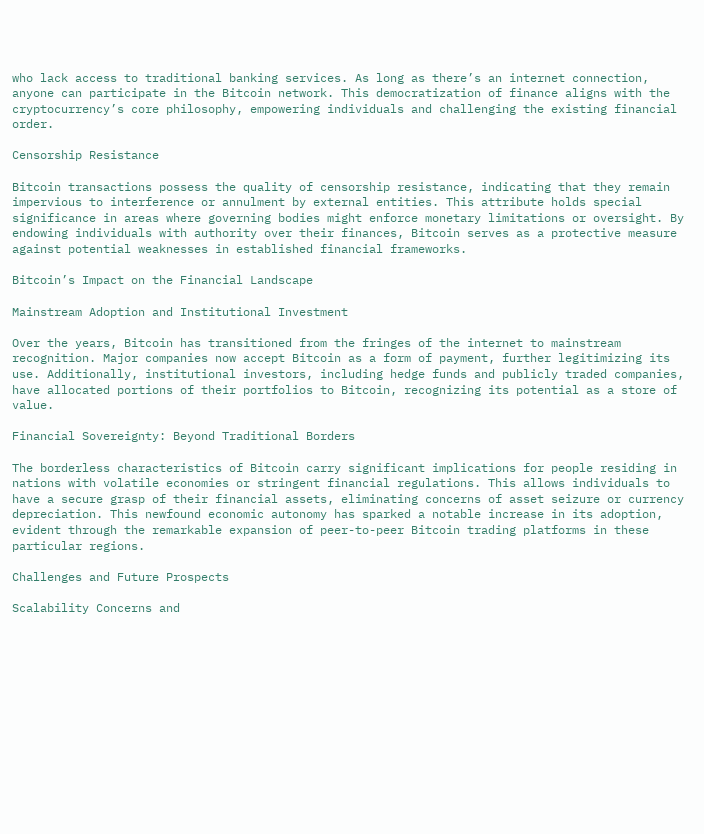who lack access to traditional banking services. As long as there’s an internet connection, anyone can participate in the Bitcoin network. This democratization of finance aligns with the cryptocurrency’s core philosophy, empowering individuals and challenging the existing financial order.

Censorship Resistance

Bitcoin transactions possess the quality of censorship resistance, indicating that they remain impervious to interference or annulment by external entities. This attribute holds special significance in areas where governing bodies might enforce monetary limitations or oversight. By endowing individuals with authority over their finances, Bitcoin serves as a protective measure against potential weaknesses in established financial frameworks.

Bitcoin’s Impact on the Financial Landscape

Mainstream Adoption and Institutional Investment

Over the years, Bitcoin has transitioned from the fringes of the internet to mainstream recognition. Major companies now accept Bitcoin as a form of payment, further legitimizing its use. Additionally, institutional investors, including hedge funds and publicly traded companies, have allocated portions of their portfolios to Bitcoin, recognizing its potential as a store of value.

Financial Sovereignty: Beyond Traditional Borders

The borderless characteristics of Bitcoin carry significant implications for people residing in nations with volatile economies or stringent financial regulations. This allows individuals to have a secure grasp of their financial assets, eliminating concerns of asset seizure or currency depreciation. This newfound economic autonomy has sparked a notable increase in its adoption, evident through the remarkable expansion of peer-to-peer Bitcoin trading platforms in these particular regions.

Challenges and Future Prospects

Scalability Concerns and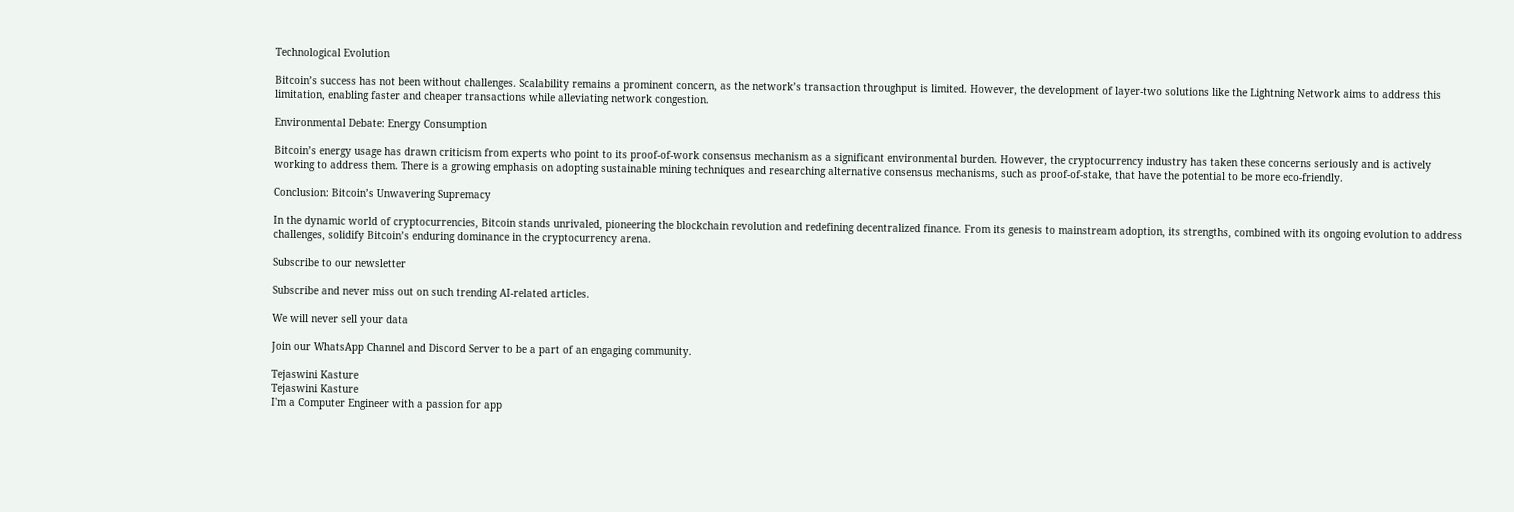Technological Evolution

Bitcoin’s success has not been without challenges. Scalability remains a prominent concern, as the network’s transaction throughput is limited. However, the development of layer-two solutions like the Lightning Network aims to address this limitation, enabling faster and cheaper transactions while alleviating network congestion.

Environmental Debate: Energy Consumption

Bitcoin’s energy usage has drawn criticism from experts who point to its proof-of-work consensus mechanism as a significant environmental burden. However, the cryptocurrency industry has taken these concerns seriously and is actively working to address them. There is a growing emphasis on adopting sustainable mining techniques and researching alternative consensus mechanisms, such as proof-of-stake, that have the potential to be more eco-friendly.

Conclusion: Bitcoin’s Unwavering Supremacy

In the dynamic world of cryptocurrencies, Bitcoin stands unrivaled, pioneering the blockchain revolution and redefining decentralized finance. From its genesis to mainstream adoption, its strengths, combined with its ongoing evolution to address challenges, solidify Bitcoin’s enduring dominance in the cryptocurrency arena.

Subscribe to our newsletter

Subscribe and never miss out on such trending AI-related articles.

We will never sell your data

Join our WhatsApp Channel and Discord Server to be a part of an engaging community.

Tejaswini Kasture
Tejaswini Kasture
I'm a Computer Engineer with a passion for app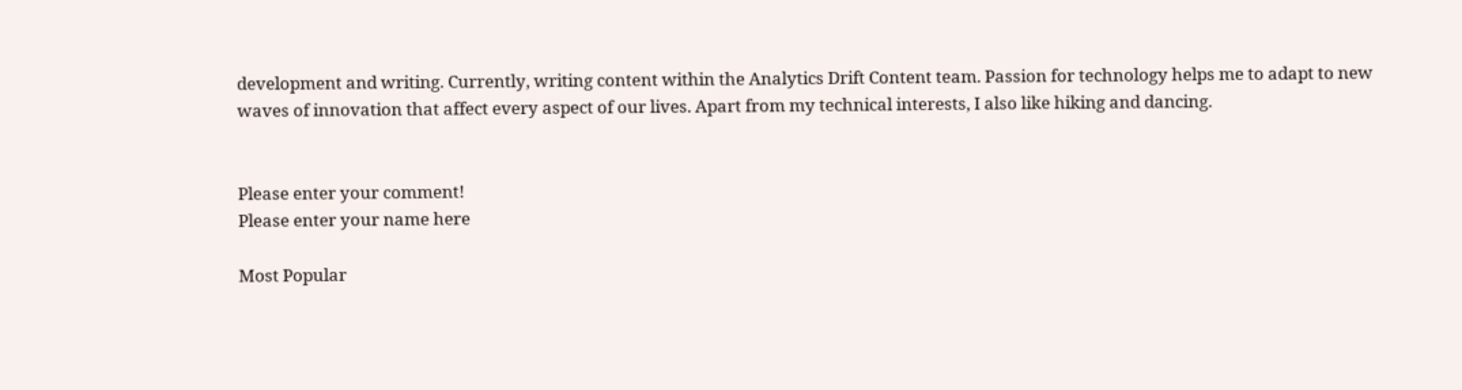development and writing. Currently, writing content within the Analytics Drift Content team. Passion for technology helps me to adapt to new waves of innovation that affect every aspect of our lives. Apart from my technical interests, I also like hiking and dancing.


Please enter your comment!
Please enter your name here

Most Popular